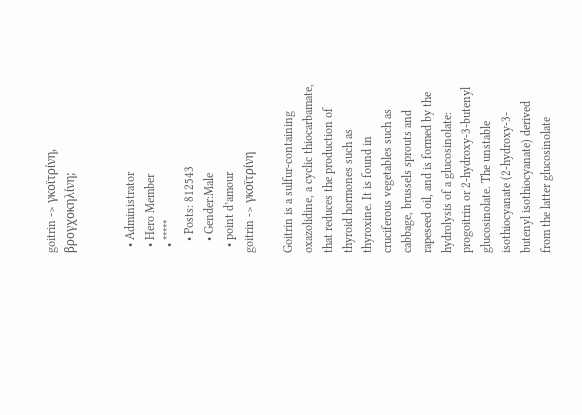goitrin -> γκοϊτρίνη, βρογχοκηλίνη;


  • Administrator
  • Hero Member
  • *****
    • Posts: 812543
    • Gender:Male
  • point d’amour
goitrin -> γκοϊτρίνη

Goitrin is a sulfur-containing oxazolidine, a cyclic thiocarbamate, that reduces the production of thyroid hormones such as thyroxine. It is found in cruciferous vegetables such as cabbage, brussels sprouts and rapeseed oil, and is formed by the hydrolysis of a glucosinolate: progoitrin or 2-hydroxy-3-butenyl glucosinolate. The unstable isothiocyanate (2-hydroxy-3-butenyl isothiocyanate) derived from the latter glucosinolate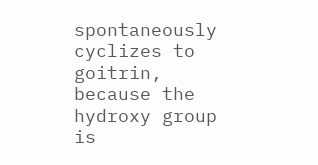spontaneously cyclizes to goitrin, because the hydroxy group is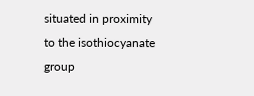situated in proximity to the isothiocyanate group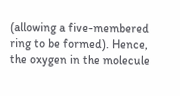(allowing a five-membered ring to be formed). Hence, the oxygen in the molecule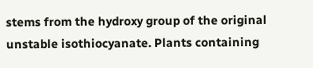stems from the hydroxy group of the original unstable isothiocyanate. Plants containing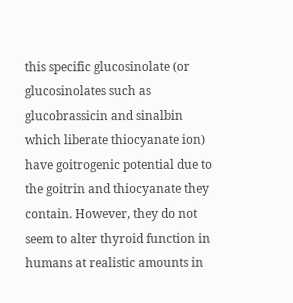this specific glucosinolate (or glucosinolates such as glucobrassicin and sinalbin which liberate thiocyanate ion) have goitrogenic potential due to the goitrin and thiocyanate they contain. However, they do not seem to alter thyroid function in humans at realistic amounts in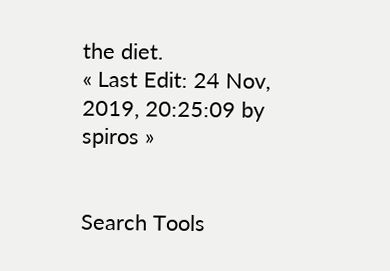the diet.
« Last Edit: 24 Nov, 2019, 20:25:09 by spiros »


Search Tools